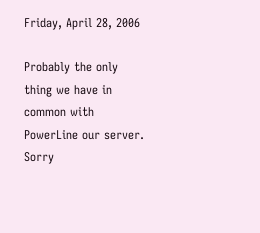Friday, April 28, 2006

Probably the only thing we have in common with PowerLine our server. Sorry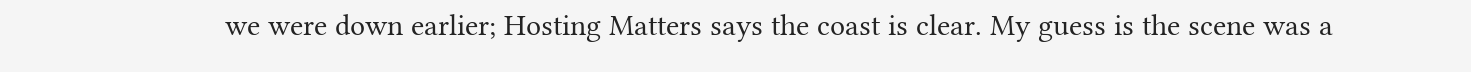we were down earlier; Hosting Matters says the coast is clear. My guess is the scene was a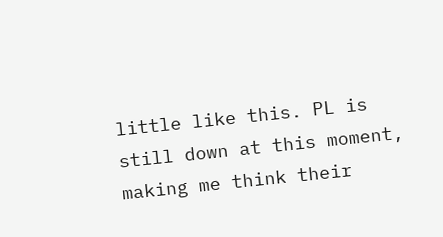little like this. PL is still down at this moment, making me think their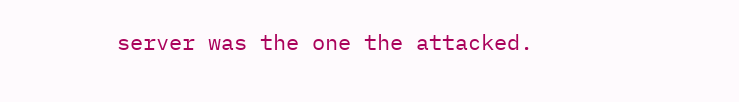server was the one the attacked.